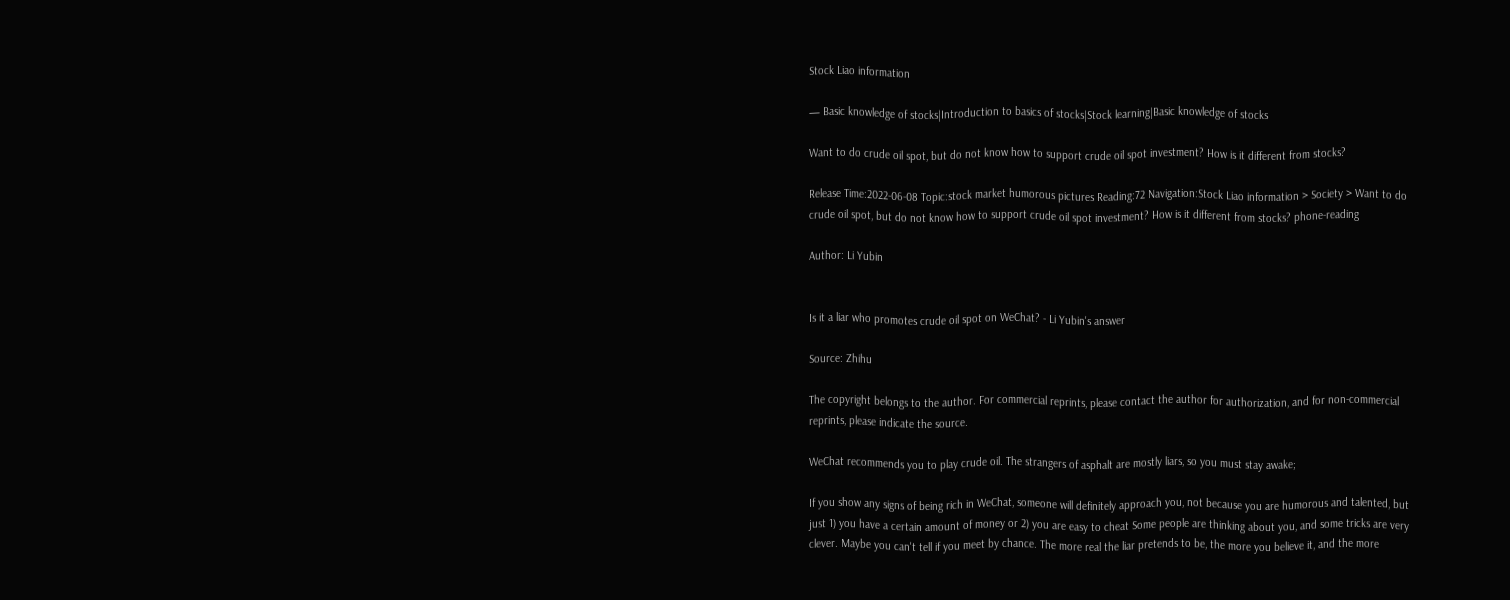Stock Liao information

— Basic knowledge of stocks|Introduction to basics of stocks|Stock learning|Basic knowledge of stocks

Want to do crude oil spot, but do not know how to support crude oil spot investment? How is it different from stocks?

Release Time:2022-06-08 Topic:stock market humorous pictures Reading:72 Navigation:Stock Liao information > Society > Want to do crude oil spot, but do not know how to support crude oil spot investment? How is it different from stocks? phone-reading

Author: Li Yubin


Is it a liar who promotes crude oil spot on WeChat? - Li Yubin's answer

Source: Zhihu

The copyright belongs to the author. For commercial reprints, please contact the author for authorization, and for non-commercial reprints, please indicate the source.

WeChat recommends you to play crude oil. The strangers of asphalt are mostly liars, so you must stay awake;

If you show any signs of being rich in WeChat, someone will definitely approach you, not because you are humorous and talented, but just 1) you have a certain amount of money or 2) you are easy to cheat Some people are thinking about you, and some tricks are very clever. Maybe you can't tell if you meet by chance. The more real the liar pretends to be, the more you believe it, and the more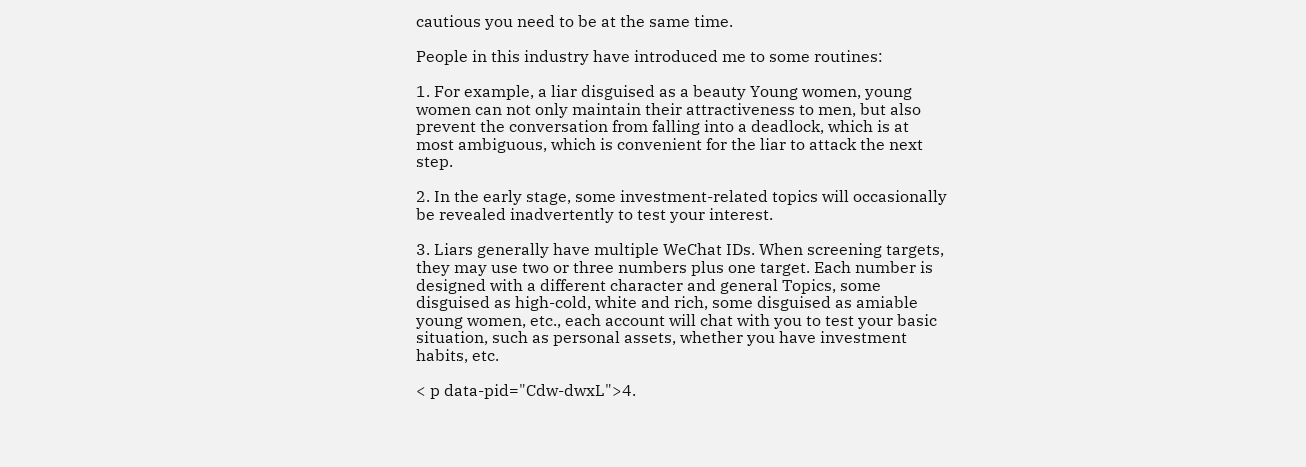cautious you need to be at the same time.

People in this industry have introduced me to some routines:

1. For example, a liar disguised as a beauty Young women, young women can not only maintain their attractiveness to men, but also prevent the conversation from falling into a deadlock, which is at most ambiguous, which is convenient for the liar to attack the next step.

2. In the early stage, some investment-related topics will occasionally be revealed inadvertently to test your interest.

3. Liars generally have multiple WeChat IDs. When screening targets, they may use two or three numbers plus one target. Each number is designed with a different character and general Topics, some disguised as high-cold, white and rich, some disguised as amiable young women, etc., each account will chat with you to test your basic situation, such as personal assets, whether you have investment habits, etc.

< p data-pid="Cdw-dwxL">4.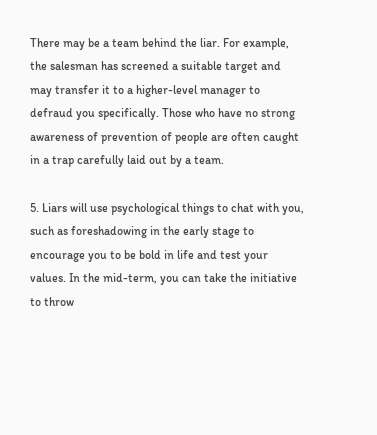There may be a team behind the liar. For example, the salesman has screened a suitable target and may transfer it to a higher-level manager to defraud you specifically. Those who have no strong awareness of prevention of people are often caught in a trap carefully laid out by a team.

5. Liars will use psychological things to chat with you, such as foreshadowing in the early stage to encourage you to be bold in life and test your values. In the mid-term, you can take the initiative to throw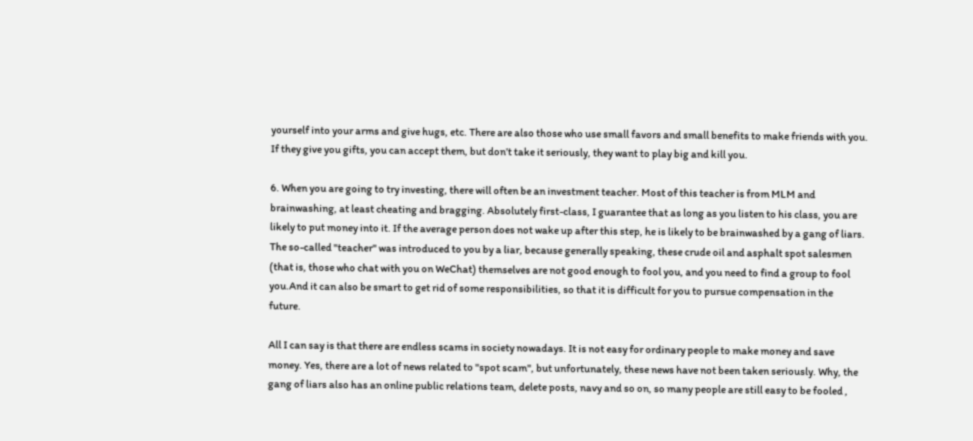yourself into your arms and give hugs, etc. There are also those who use small favors and small benefits to make friends with you. If they give you gifts, you can accept them, but don’t take it seriously, they want to play big and kill you.

6. When you are going to try investing, there will often be an investment teacher. Most of this teacher is from MLM and brainwashing, at least cheating and bragging. Absolutely first-class, I guarantee that as long as you listen to his class, you are likely to put money into it. If the average person does not wake up after this step, he is likely to be brainwashed by a gang of liars. The so-called "teacher" was introduced to you by a liar, because generally speaking, these crude oil and asphalt spot salesmen (that is, those who chat with you on WeChat) themselves are not good enough to fool you, and you need to find a group to fool you.And it can also be smart to get rid of some responsibilities, so that it is difficult for you to pursue compensation in the future.

All I can say is that there are endless scams in society nowadays. It is not easy for ordinary people to make money and save money. Yes, there are a lot of news related to "spot scam", but unfortunately, these news have not been taken seriously. Why, the gang of liars also has an online public relations team, delete posts, navy and so on, so many people are still easy to be fooled ,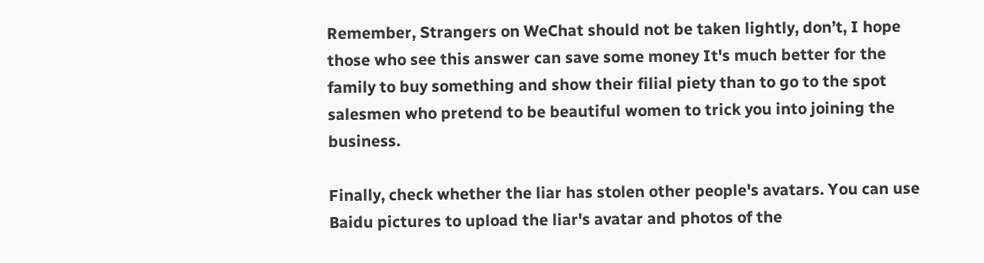Remember, Strangers on WeChat should not be taken lightly, don’t, I hope those who see this answer can save some money It's much better for the family to buy something and show their filial piety than to go to the spot salesmen who pretend to be beautiful women to trick you into joining the business.

Finally, check whether the liar has stolen other people's avatars. You can use Baidu pictures to upload the liar's avatar and photos of the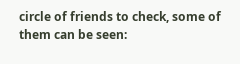circle of friends to check, some of them can be seen: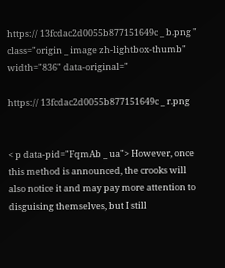https:// 13fcdac2d0055b877151649c _ b.png " class="origin _ image zh-lightbox-thumb" width="836" data-original="

https:// 13fcdac2d0055b877151649c _ r.png


< p data-pid="FqmAb _ ua"> However, once this method is announced, the crooks will also notice it and may pay more attention to disguising themselves, but I still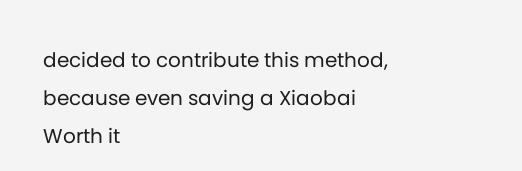decided to contribute this method, because even saving a Xiaobai Worth it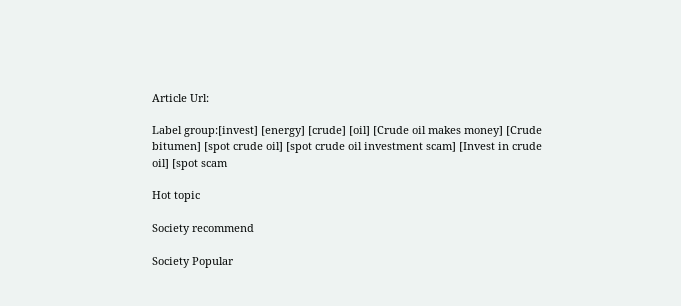Article Url:

Label group:[invest] [energy] [crude] [oil] [Crude oil makes money] [Crude bitumen] [spot crude oil] [spot crude oil investment scam] [Invest in crude oil] [spot scam

Hot topic

Society recommend

Society Popular